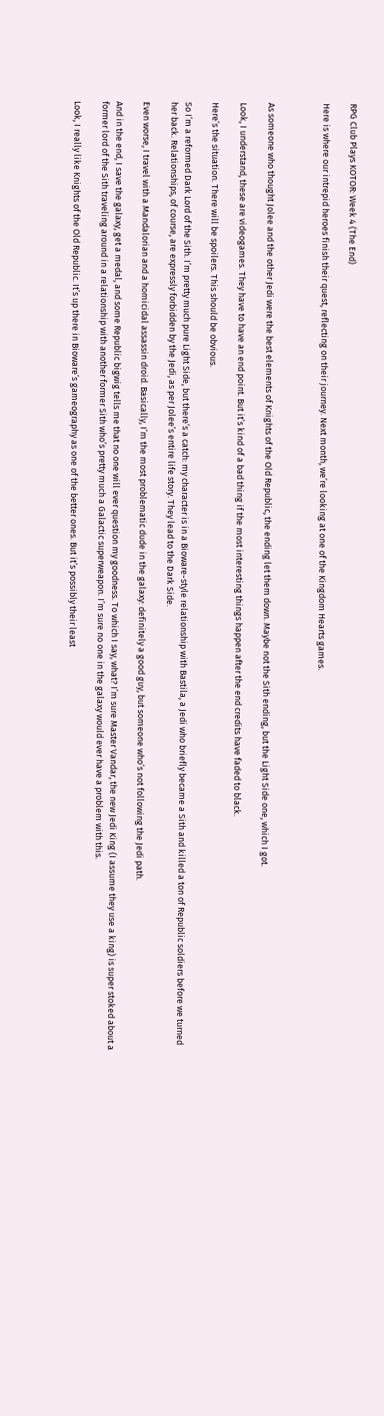RPG Club Plays KOTOR: Week 4 (The End)

Here is where our intrepid heroes finish their quest, reflecting on their journey. Next month, we’re looking at one of the Kingdom Hearts games.



As someone who thought Jolee and the other Jedi were the best elements of Knights of the Old Republic, the ending let them down. Maybe not the Sith ending, but the Light Side one, which I got.

Look, I understand, these are videogames. They have to have an end point. But it’s kind of a bad thing if the most interesting things happen after the end credits have faded to black.

Here’s the situation. There will be spoilers. This should be obvious.

So I’m a reformed Dark Lord of the Sith. I’m pretty much pure Light Side, but there’s a catch: my character is in a Bioware-style relationship with Bastila, a Jedi who briefly became a Sith and killed a ton of Republic soldiers before we turned her back. Relationships, of course, are expressly forbidden by the Jedi, as per Jolee’s entire life story. They lead to the Dark Side.

Even worse, I travel with a Mandalorian and a homicidal assassin droid. Basically, I’m the most problematic dude in the galaxy: definitely a good guy, but someone who’s not following the Jedi path.

And in the end, I save the galaxy, get a medal, and some Republic bigwig tells me that no one will ever question my goodness. To which I say, what? I’m sure Master Vandar, the new Jedi King (I assume they use a king) is super stoked about a former lord of the Sith traveling around in a relationship with another former Sith who’s pretty much a Galactic superweapon. I’m sure no one in the galaxy would ever have a problem with this.

Look, I really like Knights of the Old Republic. It’s up there in Bioware’s gameography as one of the better ones. But it’s possibly their least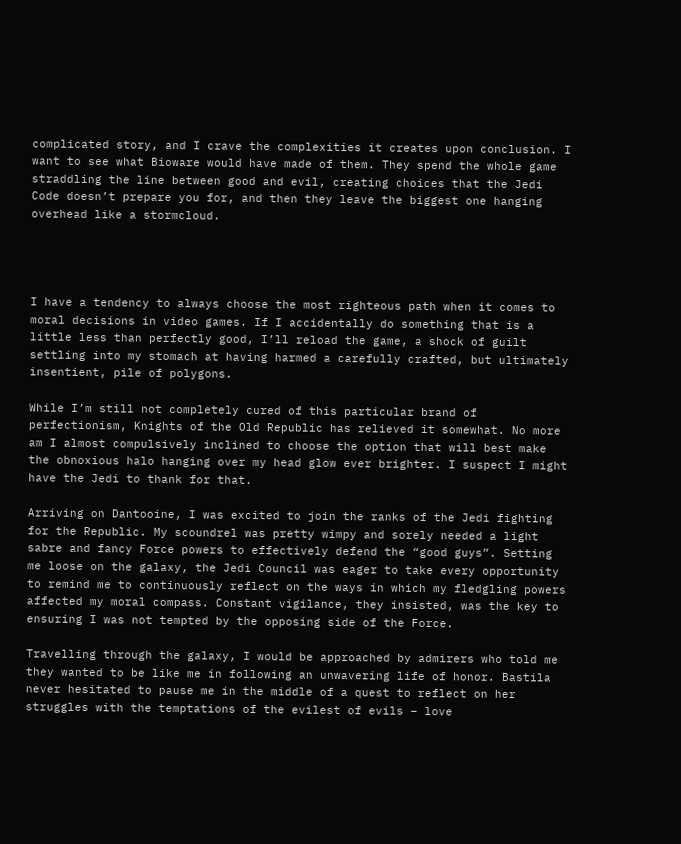complicated story, and I crave the complexities it creates upon conclusion. I want to see what Bioware would have made of them. They spend the whole game straddling the line between good and evil, creating choices that the Jedi Code doesn’t prepare you for, and then they leave the biggest one hanging overhead like a stormcloud.




I have a tendency to always choose the most righteous path when it comes to moral decisions in video games. If I accidentally do something that is a little less than perfectly good, I’ll reload the game, a shock of guilt settling into my stomach at having harmed a carefully crafted, but ultimately insentient, pile of polygons.

While I’m still not completely cured of this particular brand of perfectionism, Knights of the Old Republic has relieved it somewhat. No more am I almost compulsively inclined to choose the option that will best make the obnoxious halo hanging over my head glow ever brighter. I suspect I might have the Jedi to thank for that.

Arriving on Dantooine, I was excited to join the ranks of the Jedi fighting for the Republic. My scoundrel was pretty wimpy and sorely needed a light sabre and fancy Force powers to effectively defend the “good guys”. Setting me loose on the galaxy, the Jedi Council was eager to take every opportunity to remind me to continuously reflect on the ways in which my fledgling powers affected my moral compass. Constant vigilance, they insisted, was the key to ensuring I was not tempted by the opposing side of the Force.

Travelling through the galaxy, I would be approached by admirers who told me they wanted to be like me in following an unwavering life of honor. Bastila never hesitated to pause me in the middle of a quest to reflect on her struggles with the temptations of the evilest of evils – love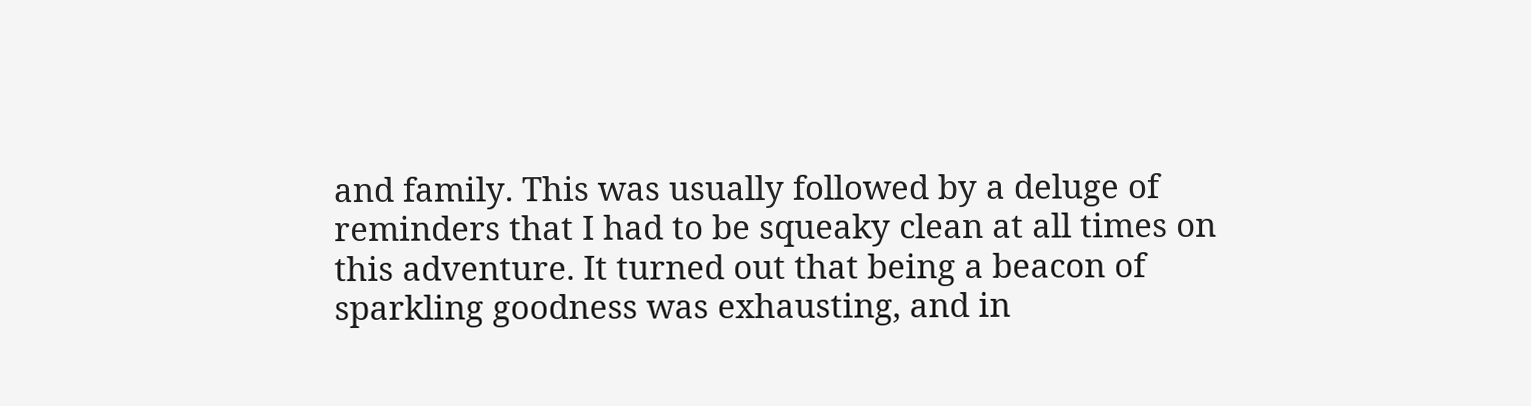and family. This was usually followed by a deluge of reminders that I had to be squeaky clean at all times on this adventure. It turned out that being a beacon of sparkling goodness was exhausting, and in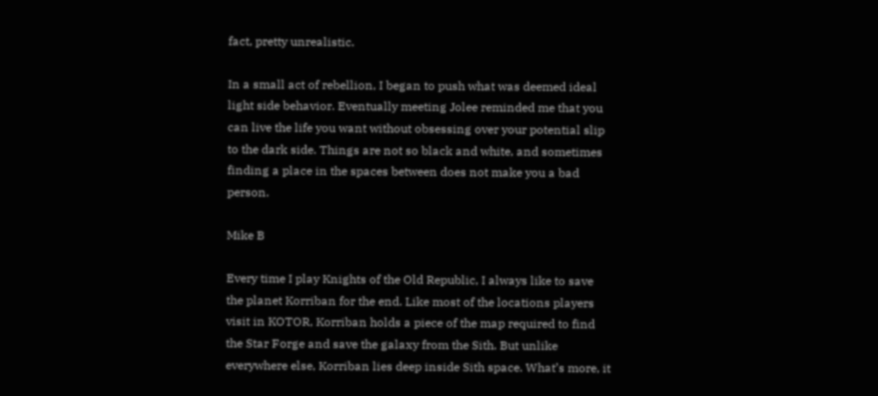fact, pretty unrealistic.

In a small act of rebellion, I began to push what was deemed ideal light side behavior. Eventually meeting Jolee reminded me that you can live the life you want without obsessing over your potential slip to the dark side. Things are not so black and white, and sometimes finding a place in the spaces between does not make you a bad person.

Mike B

Every time I play Knights of the Old Republic, I always like to save the planet Korriban for the end. Like most of the locations players visit in KOTOR, Korriban holds a piece of the map required to find the Star Forge and save the galaxy from the Sith. But unlike everywhere else, Korriban lies deep inside Sith space. What’s more, it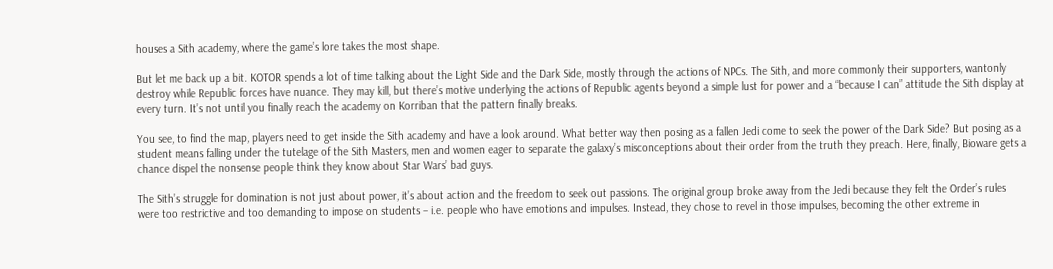houses a Sith academy, where the game’s lore takes the most shape.

But let me back up a bit. KOTOR spends a lot of time talking about the Light Side and the Dark Side, mostly through the actions of NPCs. The Sith, and more commonly their supporters, wantonly destroy while Republic forces have nuance. They may kill, but there’s motive underlying the actions of Republic agents beyond a simple lust for power and a “because I can” attitude the Sith display at every turn. It’s not until you finally reach the academy on Korriban that the pattern finally breaks.

You see, to find the map, players need to get inside the Sith academy and have a look around. What better way then posing as a fallen Jedi come to seek the power of the Dark Side? But posing as a student means falling under the tutelage of the Sith Masters, men and women eager to separate the galaxy’s misconceptions about their order from the truth they preach. Here, finally, Bioware gets a chance dispel the nonsense people think they know about Star Wars’ bad guys.

The Sith’s struggle for domination is not just about power, it’s about action and the freedom to seek out passions. The original group broke away from the Jedi because they felt the Order’s rules were too restrictive and too demanding to impose on students – i.e. people who have emotions and impulses. Instead, they chose to revel in those impulses, becoming the other extreme in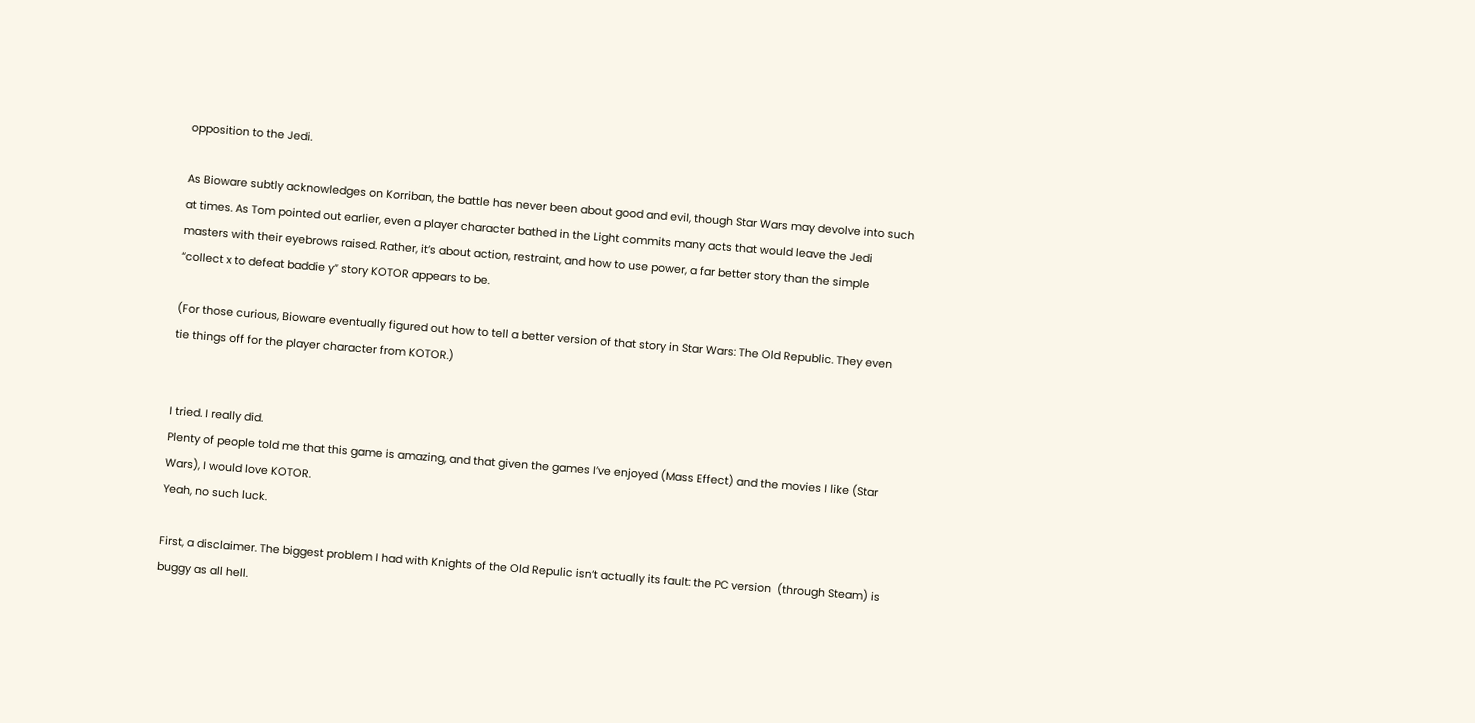opposition to the Jedi.

As Bioware subtly acknowledges on Korriban, the battle has never been about good and evil, though Star Wars may devolve into such at times. As Tom pointed out earlier, even a player character bathed in the Light commits many acts that would leave the Jedi masters with their eyebrows raised. Rather, it’s about action, restraint, and how to use power, a far better story than the simple “collect x to defeat baddie y” story KOTOR appears to be.

(For those curious, Bioware eventually figured out how to tell a better version of that story in Star Wars: The Old Republic. They even tie things off for the player character from KOTOR.)


I tried. I really did.
Plenty of people told me that this game is amazing, and that given the games I’ve enjoyed (Mass Effect) and the movies I like (Star Wars), I would love KOTOR.
Yeah, no such luck.

First, a disclaimer. The biggest problem I had with Knights of the Old Repulic isn’t actually its fault: the PC version  (through Steam) is buggy as all hell.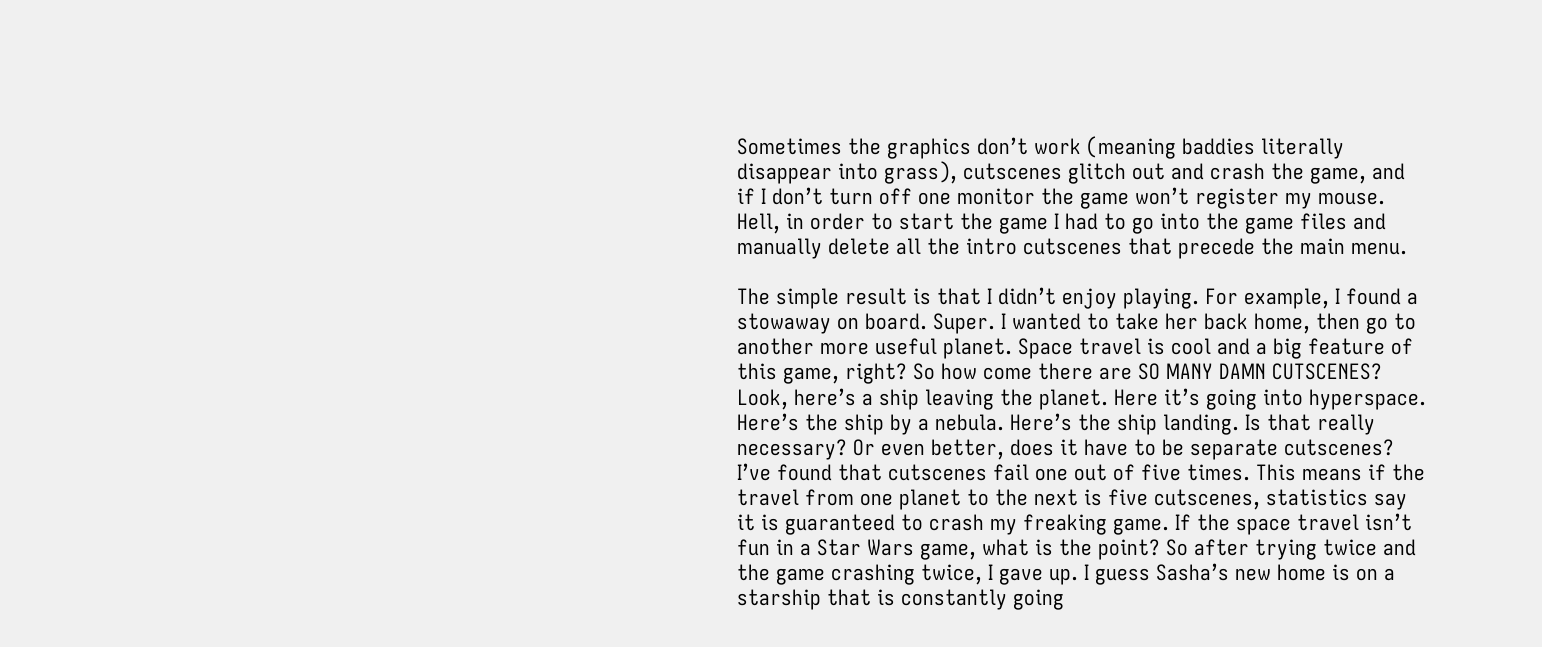Sometimes the graphics don’t work (meaning baddies literally disappear into grass), cutscenes glitch out and crash the game, and if I don’t turn off one monitor the game won’t register my mouse. Hell, in order to start the game I had to go into the game files and manually delete all the intro cutscenes that precede the main menu.

The simple result is that I didn’t enjoy playing. For example, I found a stowaway on board. Super. I wanted to take her back home, then go to another more useful planet. Space travel is cool and a big feature of this game, right? So how come there are SO MANY DAMN CUTSCENES? Look, here’s a ship leaving the planet. Here it’s going into hyperspace. Here’s the ship by a nebula. Here’s the ship landing. Is that really necessary? Or even better, does it have to be separate cutscenes? I’ve found that cutscenes fail one out of five times. This means if the travel from one planet to the next is five cutscenes, statistics say it is guaranteed to crash my freaking game. If the space travel isn’t fun in a Star Wars game, what is the point? So after trying twice and the game crashing twice, I gave up. I guess Sasha’s new home is on a starship that is constantly going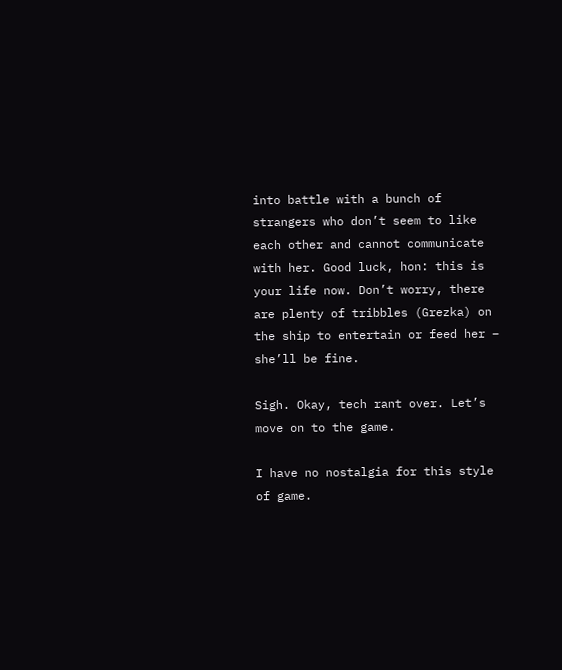into battle with a bunch of strangers who don’t seem to like each other and cannot communicate with her. Good luck, hon: this is your life now. Don’t worry, there are plenty of tribbles (Grezka) on the ship to entertain or feed her – she’ll be fine.

Sigh. Okay, tech rant over. Let’s move on to the game.

I have no nostalgia for this style of game.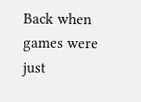Back when games were just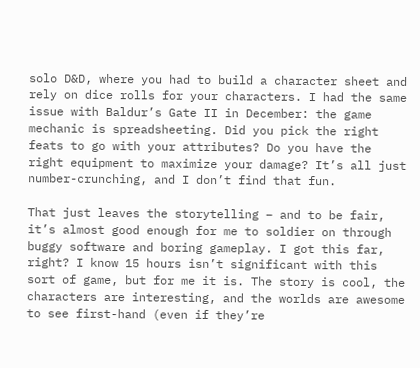solo D&D, where you had to build a character sheet and rely on dice rolls for your characters. I had the same issue with Baldur’s Gate II in December: the game mechanic is spreadsheeting. Did you pick the right feats to go with your attributes? Do you have the right equipment to maximize your damage? It’s all just number-crunching, and I don’t find that fun.

That just leaves the storytelling – and to be fair, it’s almost good enough for me to soldier on through buggy software and boring gameplay. I got this far, right? I know 15 hours isn’t significant with this sort of game, but for me it is. The story is cool, the characters are interesting, and the worlds are awesome to see first-hand (even if they’re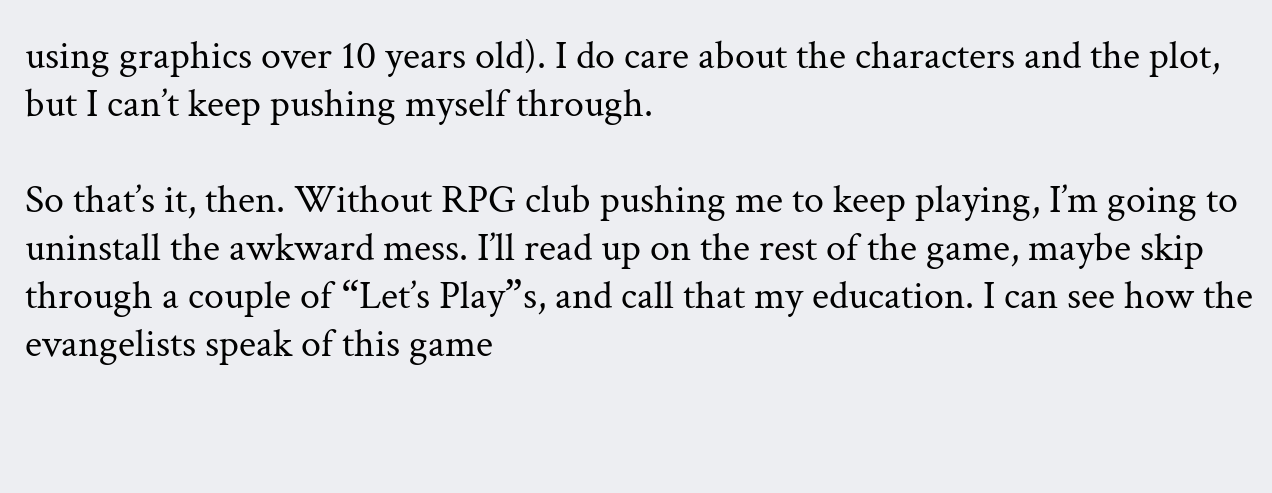using graphics over 10 years old). I do care about the characters and the plot, but I can’t keep pushing myself through.

So that’s it, then. Without RPG club pushing me to keep playing, I’m going to uninstall the awkward mess. I’ll read up on the rest of the game, maybe skip through a couple of “Let’s Play”s, and call that my education. I can see how the evangelists speak of this game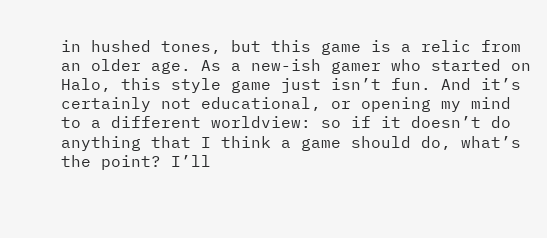in hushed tones, but this game is a relic from an older age. As a new-ish gamer who started on Halo, this style game just isn’t fun. And it’s certainly not educational, or opening my mind to a different worldview: so if it doesn’t do anything that I think a game should do, what’s the point? I’ll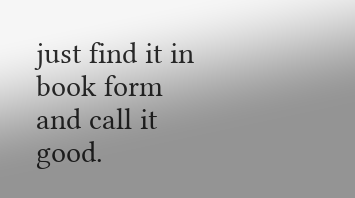just find it in book form and call it good.